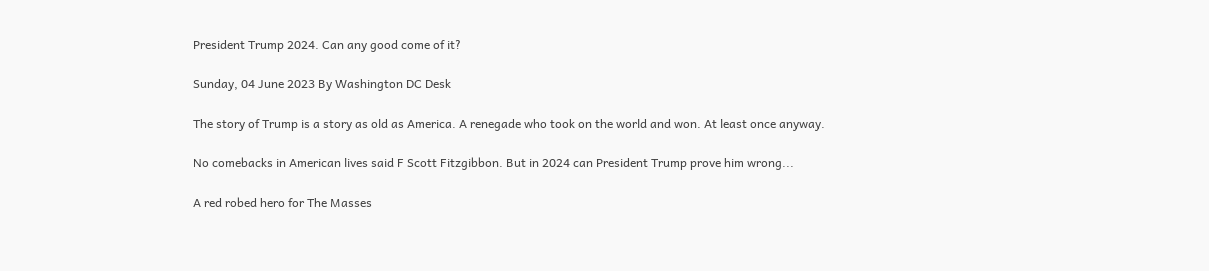President Trump 2024. Can any good come of it?

Sunday, 04 June 2023 By Washington DC Desk

The story of Trump is a story as old as America. A renegade who took on the world and won. At least once anyway.

No comebacks in American lives said F Scott Fitzgibbon. But in 2024 can President Trump prove him wrong...

A red robed hero for The Masses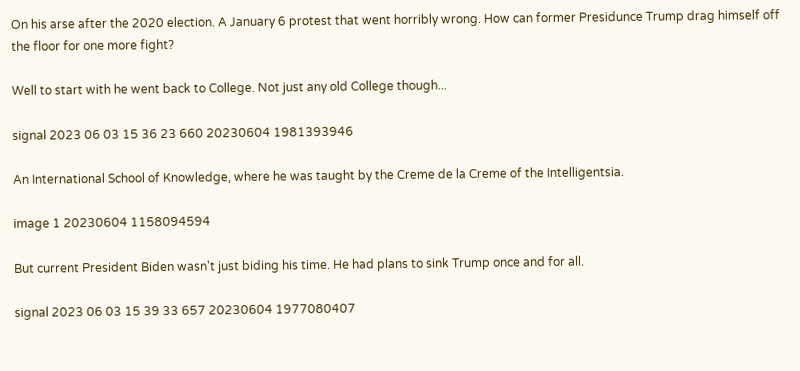On his arse after the 2020 election. A January 6 protest that went horribly wrong. How can former Presidunce Trump drag himself off the floor for one more fight?

Well to start with he went back to College. Not just any old College though...

signal 2023 06 03 15 36 23 660 20230604 1981393946

An International School of Knowledge, where he was taught by the Creme de la Creme of the Intelligentsia.

image 1 20230604 1158094594

But current President Biden wasn't just biding his time. He had plans to sink Trump once and for all.

signal 2023 06 03 15 39 33 657 20230604 1977080407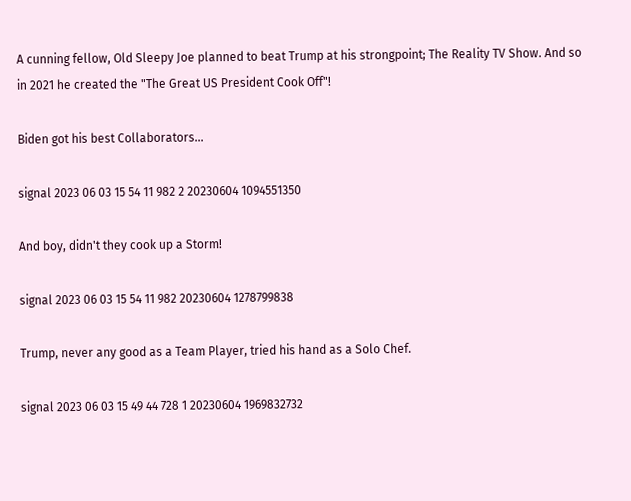A cunning fellow, Old Sleepy Joe planned to beat Trump at his strongpoint; The Reality TV Show. And so in 2021 he created the "The Great US President Cook Off"!

Biden got his best Collaborators...

signal 2023 06 03 15 54 11 982 2 20230604 1094551350

And boy, didn't they cook up a Storm!

signal 2023 06 03 15 54 11 982 20230604 1278799838

Trump, never any good as a Team Player, tried his hand as a Solo Chef.

signal 2023 06 03 15 49 44 728 1 20230604 1969832732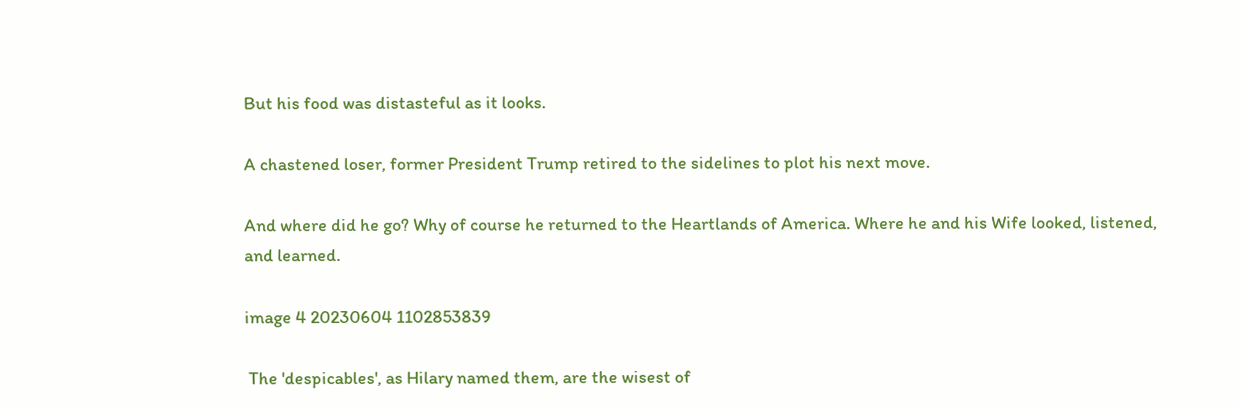But his food was distasteful as it looks.

A chastened loser, former President Trump retired to the sidelines to plot his next move.

And where did he go? Why of course he returned to the Heartlands of America. Where he and his Wife looked, listened, and learned.

image 4 20230604 1102853839

 The 'despicables', as Hilary named them, are the wisest of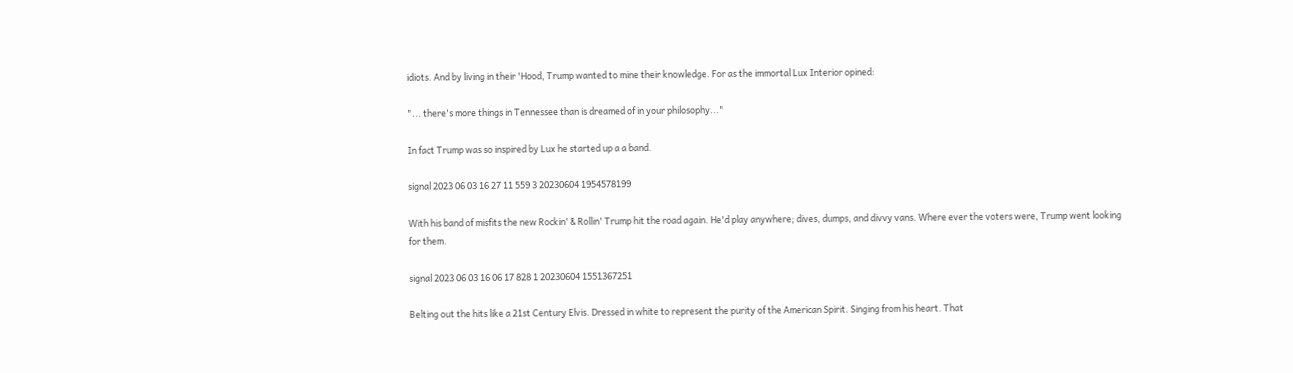idiots. And by living in their 'Hood, Trump wanted to mine their knowledge. For as the immortal Lux Interior opined:

"... there's more things in Tennessee than is dreamed of in your philosophy..."

In fact Trump was so inspired by Lux he started up a a band.

signal 2023 06 03 16 27 11 559 3 20230604 1954578199

With his band of misfits the new Rockin' & Rollin' Trump hit the road again. He'd play anywhere; dives, dumps, and divvy vans. Where ever the voters were, Trump went looking for them.

signal 2023 06 03 16 06 17 828 1 20230604 1551367251

Belting out the hits like a 21st Century Elvis. Dressed in white to represent the purity of the American Spirit. Singing from his heart. That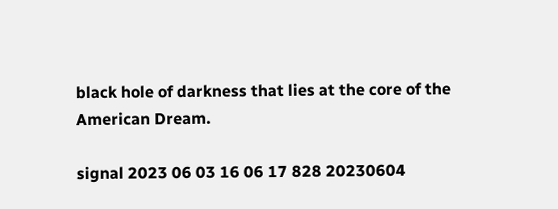black hole of darkness that lies at the core of the American Dream.

signal 2023 06 03 16 06 17 828 20230604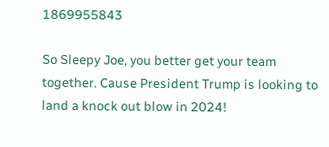1869955843

So Sleepy Joe, you better get your team together. Cause President Trump is looking to land a knock out blow in 2024!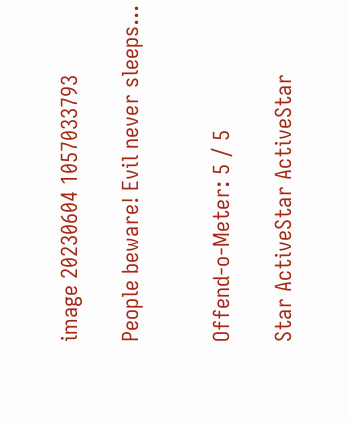image 20230604 1057033793

People beware! Evil never sleeps...


Offend-o-Meter: 5 / 5

Star ActiveStar ActiveStar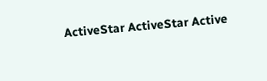ActiveStar ActiveStar Active